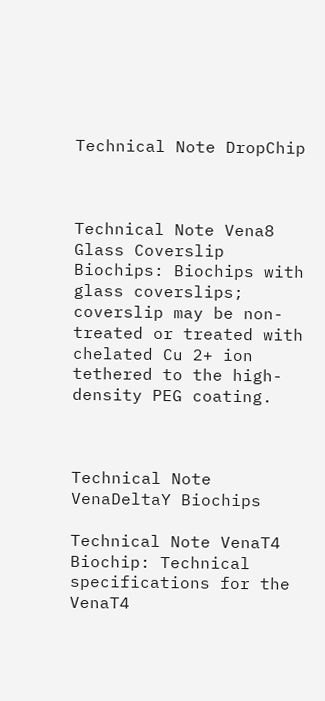Technical Note DropChip



Technical Note Vena8 Glass Coverslip Biochips: Biochips with glass coverslips; coverslip may be non-treated or treated with chelated Cu 2+ ion tethered to the high-density PEG coating.



Technical Note VenaDeltaY Biochips

Technical Note VenaT4 Biochip: Technical specifications for the VenaT4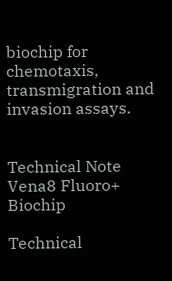biochip for chemotaxis, transmigration and invasion assays.


Technical Note Vena8 Fluoro+ Biochip

Technical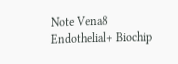Note Vena8 Endothelial+ Biochip